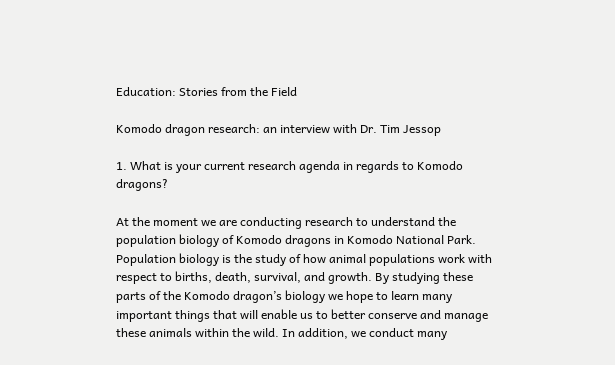Education: Stories from the Field

Komodo dragon research: an interview with Dr. Tim Jessop

1. What is your current research agenda in regards to Komodo dragons?

At the moment we are conducting research to understand the population biology of Komodo dragons in Komodo National Park. Population biology is the study of how animal populations work with respect to births, death, survival, and growth. By studying these parts of the Komodo dragon’s biology we hope to learn many important things that will enable us to better conserve and manage these animals within the wild. In addition, we conduct many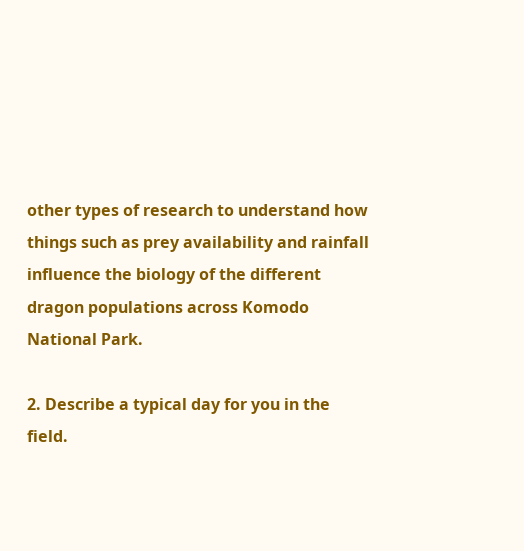other types of research to understand how things such as prey availability and rainfall influence the biology of the different dragon populations across Komodo National Park.

2. Describe a typical day for you in the field.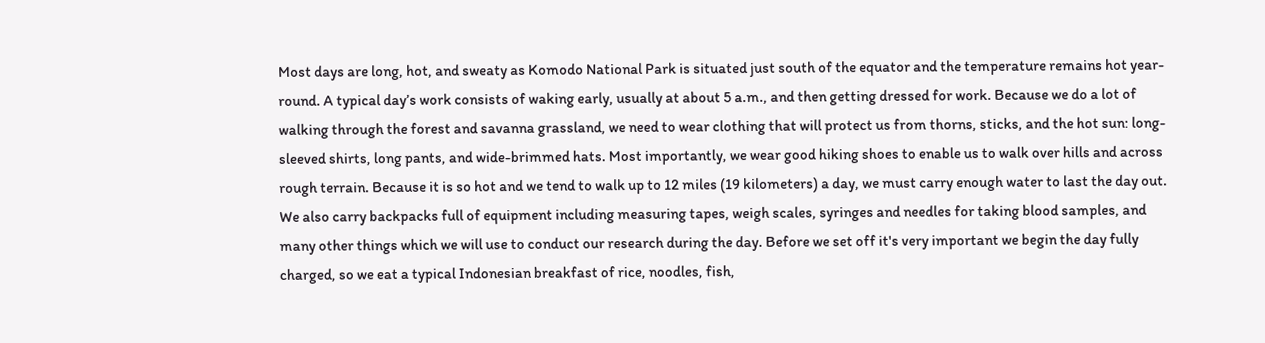Most days are long, hot, and sweaty as Komodo National Park is situated just south of the equator and the temperature remains hot year-round. A typical day’s work consists of waking early, usually at about 5 a.m., and then getting dressed for work. Because we do a lot of walking through the forest and savanna grassland, we need to wear clothing that will protect us from thorns, sticks, and the hot sun: long-sleeved shirts, long pants, and wide-brimmed hats. Most importantly, we wear good hiking shoes to enable us to walk over hills and across rough terrain. Because it is so hot and we tend to walk up to 12 miles (19 kilometers) a day, we must carry enough water to last the day out. We also carry backpacks full of equipment including measuring tapes, weigh scales, syringes and needles for taking blood samples, and many other things which we will use to conduct our research during the day. Before we set off it's very important we begin the day fully charged, so we eat a typical Indonesian breakfast of rice, noodles, fish,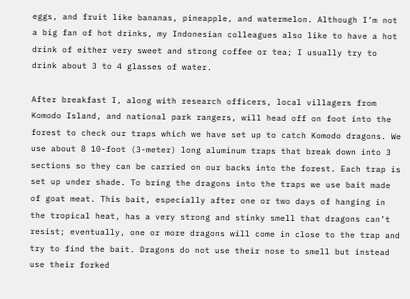eggs, and fruit like bananas, pineapple, and watermelon. Although I’m not a big fan of hot drinks, my Indonesian colleagues also like to have a hot drink of either very sweet and strong coffee or tea; I usually try to drink about 3 to 4 glasses of water.

After breakfast I, along with research officers, local villagers from Komodo Island, and national park rangers, will head off on foot into the forest to check our traps which we have set up to catch Komodo dragons. We use about 8 10-foot (3-meter) long aluminum traps that break down into 3 sections so they can be carried on our backs into the forest. Each trap is set up under shade. To bring the dragons into the traps we use bait made of goat meat. This bait, especially after one or two days of hanging in the tropical heat, has a very strong and stinky smell that dragons can’t resist; eventually, one or more dragons will come in close to the trap and try to find the bait. Dragons do not use their nose to smell but instead use their forked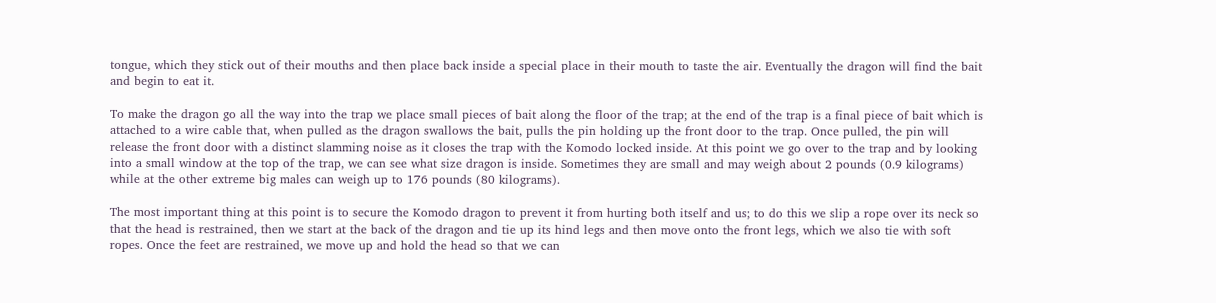tongue, which they stick out of their mouths and then place back inside a special place in their mouth to taste the air. Eventually the dragon will find the bait and begin to eat it.

To make the dragon go all the way into the trap we place small pieces of bait along the floor of the trap; at the end of the trap is a final piece of bait which is attached to a wire cable that, when pulled as the dragon swallows the bait, pulls the pin holding up the front door to the trap. Once pulled, the pin will release the front door with a distinct slamming noise as it closes the trap with the Komodo locked inside. At this point we go over to the trap and by looking into a small window at the top of the trap, we can see what size dragon is inside. Sometimes they are small and may weigh about 2 pounds (0.9 kilograms) while at the other extreme big males can weigh up to 176 pounds (80 kilograms).

The most important thing at this point is to secure the Komodo dragon to prevent it from hurting both itself and us; to do this we slip a rope over its neck so that the head is restrained, then we start at the back of the dragon and tie up its hind legs and then move onto the front legs, which we also tie with soft ropes. Once the feet are restrained, we move up and hold the head so that we can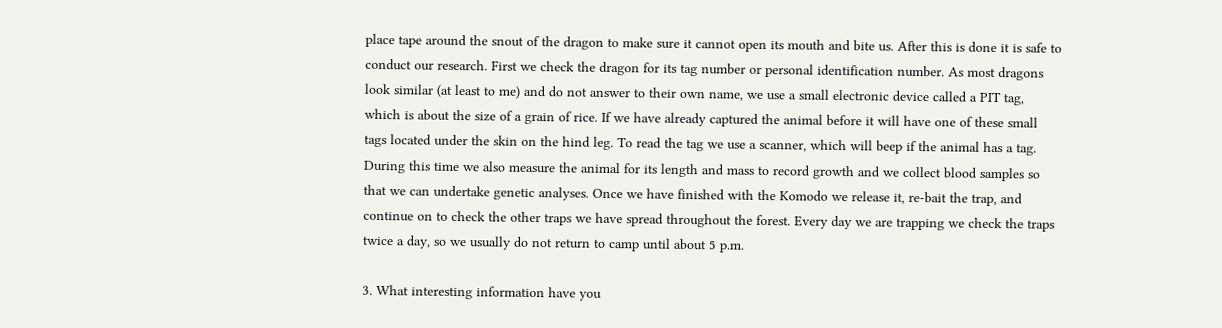place tape around the snout of the dragon to make sure it cannot open its mouth and bite us. After this is done it is safe to conduct our research. First we check the dragon for its tag number or personal identification number. As most dragons look similar (at least to me) and do not answer to their own name, we use a small electronic device called a PIT tag, which is about the size of a grain of rice. If we have already captured the animal before it will have one of these small tags located under the skin on the hind leg. To read the tag we use a scanner, which will beep if the animal has a tag. During this time we also measure the animal for its length and mass to record growth and we collect blood samples so that we can undertake genetic analyses. Once we have finished with the Komodo we release it, re-bait the trap, and continue on to check the other traps we have spread throughout the forest. Every day we are trapping we check the traps twice a day, so we usually do not return to camp until about 5 p.m.

3. What interesting information have you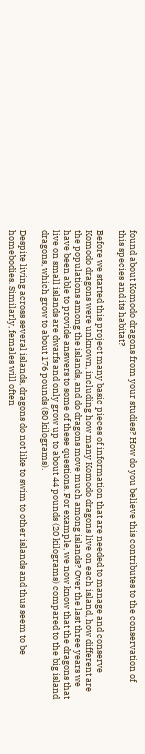found about Komodo dragons from your studies? How do you believe this contributes to the conservation of this species and its habitat?

Before we started this project many basic pieces of information that are needed to manage and conserve Komodo dragons were unknown, including how many Komodo dragons live on each island, how different are the populations among the islands, and do dragons move much among islands? Over the last three years we have been able to provide answers to some of these questions. For example, we now know that the dragons that live on small islands are dwarfs and only grow up to about 44 pounds (20 kilograms) compared to the big island dragons, which grow to about 176 pounds (80 kilograms).

Despite living across several islands, dragons do not like to swim to other islands and thus seem to be homebodies. Similarly, females will often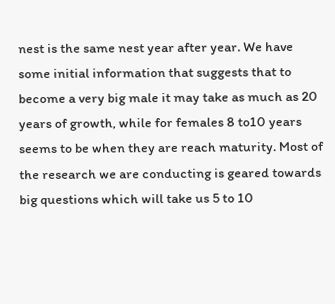nest is the same nest year after year. We have some initial information that suggests that to become a very big male it may take as much as 20 years of growth, while for females 8 to10 years seems to be when they are reach maturity. Most of the research we are conducting is geared towards big questions which will take us 5 to 10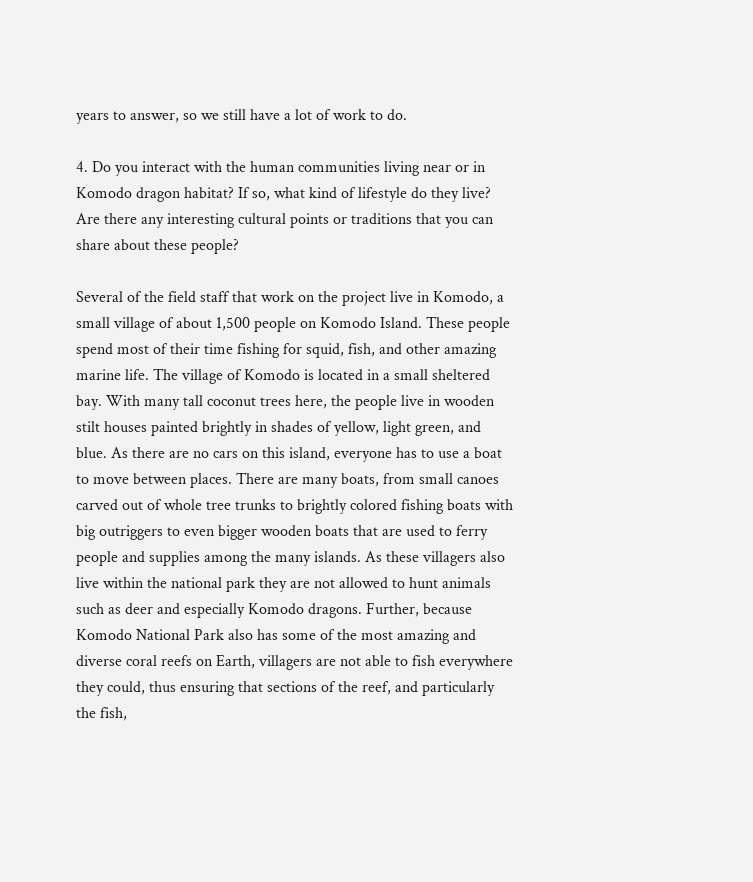years to answer, so we still have a lot of work to do.

4. Do you interact with the human communities living near or in Komodo dragon habitat? If so, what kind of lifestyle do they live? Are there any interesting cultural points or traditions that you can share about these people?

Several of the field staff that work on the project live in Komodo, a small village of about 1,500 people on Komodo Island. These people spend most of their time fishing for squid, fish, and other amazing marine life. The village of Komodo is located in a small sheltered bay. With many tall coconut trees here, the people live in wooden stilt houses painted brightly in shades of yellow, light green, and blue. As there are no cars on this island, everyone has to use a boat to move between places. There are many boats, from small canoes carved out of whole tree trunks to brightly colored fishing boats with big outriggers to even bigger wooden boats that are used to ferry people and supplies among the many islands. As these villagers also live within the national park they are not allowed to hunt animals such as deer and especially Komodo dragons. Further, because Komodo National Park also has some of the most amazing and diverse coral reefs on Earth, villagers are not able to fish everywhere they could, thus ensuring that sections of the reef, and particularly the fish,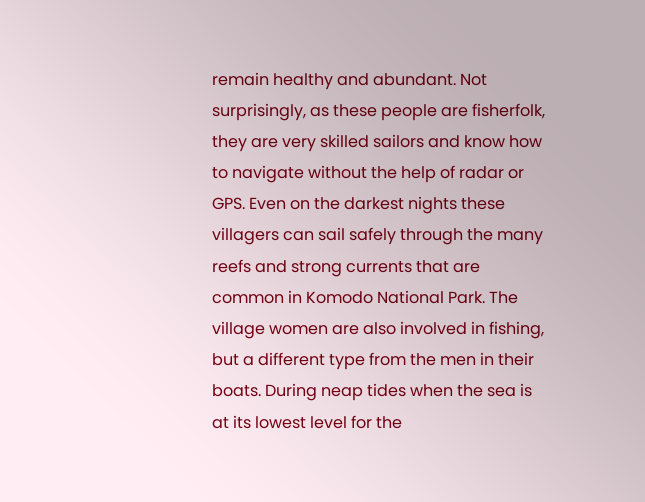remain healthy and abundant. Not surprisingly, as these people are fisherfolk, they are very skilled sailors and know how to navigate without the help of radar or GPS. Even on the darkest nights these villagers can sail safely through the many reefs and strong currents that are common in Komodo National Park. The village women are also involved in fishing, but a different type from the men in their boats. During neap tides when the sea is at its lowest level for the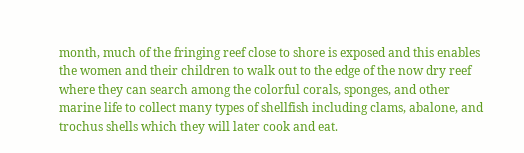month, much of the fringing reef close to shore is exposed and this enables the women and their children to walk out to the edge of the now dry reef where they can search among the colorful corals, sponges, and other marine life to collect many types of shellfish including clams, abalone, and trochus shells which they will later cook and eat.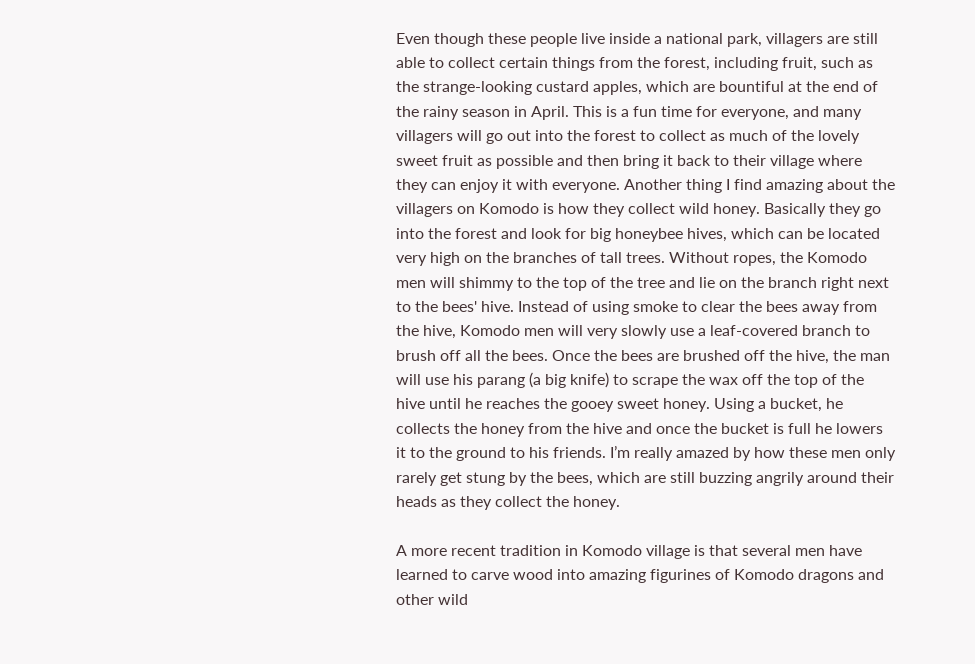Even though these people live inside a national park, villagers are still able to collect certain things from the forest, including fruit, such as the strange-looking custard apples, which are bountiful at the end of the rainy season in April. This is a fun time for everyone, and many villagers will go out into the forest to collect as much of the lovely sweet fruit as possible and then bring it back to their village where they can enjoy it with everyone. Another thing I find amazing about the villagers on Komodo is how they collect wild honey. Basically they go into the forest and look for big honeybee hives, which can be located very high on the branches of tall trees. Without ropes, the Komodo men will shimmy to the top of the tree and lie on the branch right next to the bees' hive. Instead of using smoke to clear the bees away from the hive, Komodo men will very slowly use a leaf-covered branch to brush off all the bees. Once the bees are brushed off the hive, the man will use his parang (a big knife) to scrape the wax off the top of the hive until he reaches the gooey sweet honey. Using a bucket, he collects the honey from the hive and once the bucket is full he lowers it to the ground to his friends. I’m really amazed by how these men only rarely get stung by the bees, which are still buzzing angrily around their heads as they collect the honey.

A more recent tradition in Komodo village is that several men have learned to carve wood into amazing figurines of Komodo dragons and other wild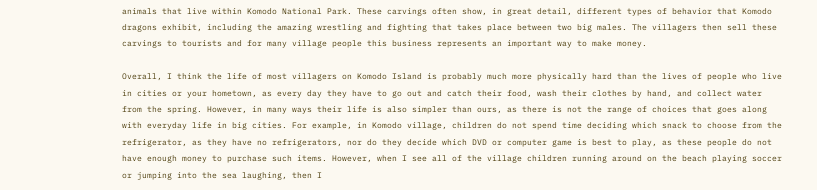animals that live within Komodo National Park. These carvings often show, in great detail, different types of behavior that Komodo dragons exhibit, including the amazing wrestling and fighting that takes place between two big males. The villagers then sell these carvings to tourists and for many village people this business represents an important way to make money.

Overall, I think the life of most villagers on Komodo Island is probably much more physically hard than the lives of people who live in cities or your hometown, as every day they have to go out and catch their food, wash their clothes by hand, and collect water from the spring. However, in many ways their life is also simpler than ours, as there is not the range of choices that goes along with everyday life in big cities. For example, in Komodo village, children do not spend time deciding which snack to choose from the refrigerator, as they have no refrigerators, nor do they decide which DVD or computer game is best to play, as these people do not have enough money to purchase such items. However, when I see all of the village children running around on the beach playing soccer or jumping into the sea laughing, then I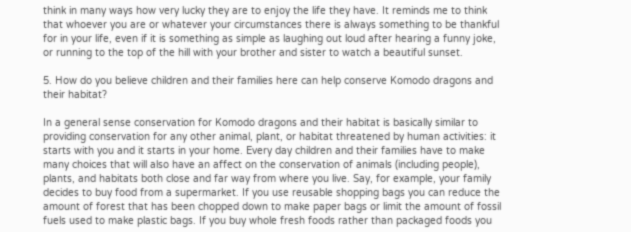think in many ways how very lucky they are to enjoy the life they have. It reminds me to think that whoever you are or whatever your circumstances there is always something to be thankful for in your life, even if it is something as simple as laughing out loud after hearing a funny joke, or running to the top of the hill with your brother and sister to watch a beautiful sunset.

5. How do you believe children and their families here can help conserve Komodo dragons and their habitat?

In a general sense conservation for Komodo dragons and their habitat is basically similar to providing conservation for any other animal, plant, or habitat threatened by human activities: it starts with you and it starts in your home. Every day children and their families have to make many choices that will also have an affect on the conservation of animals (including people), plants, and habitats both close and far way from where you live. Say, for example, your family decides to buy food from a supermarket. If you use reusable shopping bags you can reduce the amount of forest that has been chopped down to make paper bags or limit the amount of fossil fuels used to make plastic bags. If you buy whole fresh foods rather than packaged foods you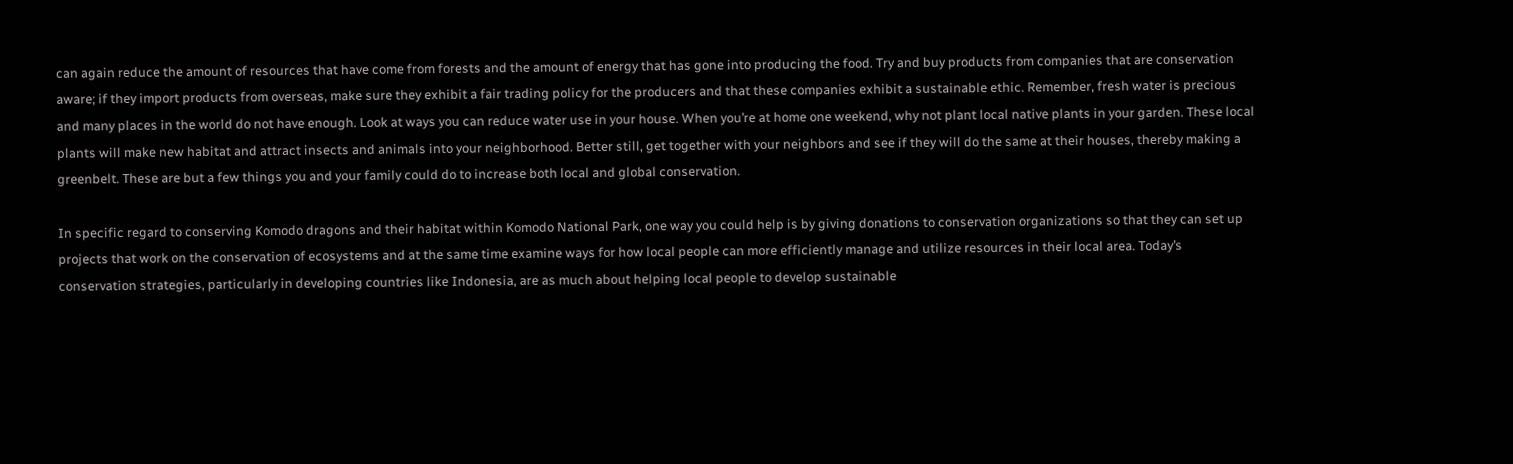can again reduce the amount of resources that have come from forests and the amount of energy that has gone into producing the food. Try and buy products from companies that are conservation aware; if they import products from overseas, make sure they exhibit a fair trading policy for the producers and that these companies exhibit a sustainable ethic. Remember, fresh water is precious and many places in the world do not have enough. Look at ways you can reduce water use in your house. When you’re at home one weekend, why not plant local native plants in your garden. These local plants will make new habitat and attract insects and animals into your neighborhood. Better still, get together with your neighbors and see if they will do the same at their houses, thereby making a greenbelt. These are but a few things you and your family could do to increase both local and global conservation.

In specific regard to conserving Komodo dragons and their habitat within Komodo National Park, one way you could help is by giving donations to conservation organizations so that they can set up projects that work on the conservation of ecosystems and at the same time examine ways for how local people can more efficiently manage and utilize resources in their local area. Today’s conservation strategies, particularly in developing countries like Indonesia, are as much about helping local people to develop sustainable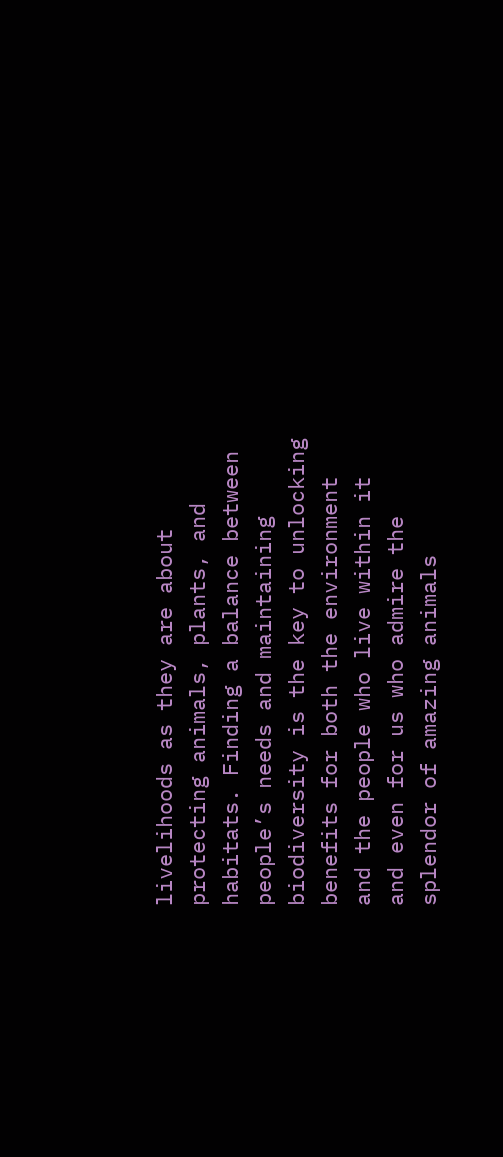livelihoods as they are about protecting animals, plants, and habitats. Finding a balance between people’s needs and maintaining biodiversity is the key to unlocking benefits for both the environment and the people who live within it and even for us who admire the splendor of amazing animals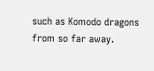such as Komodo dragons from so far away.